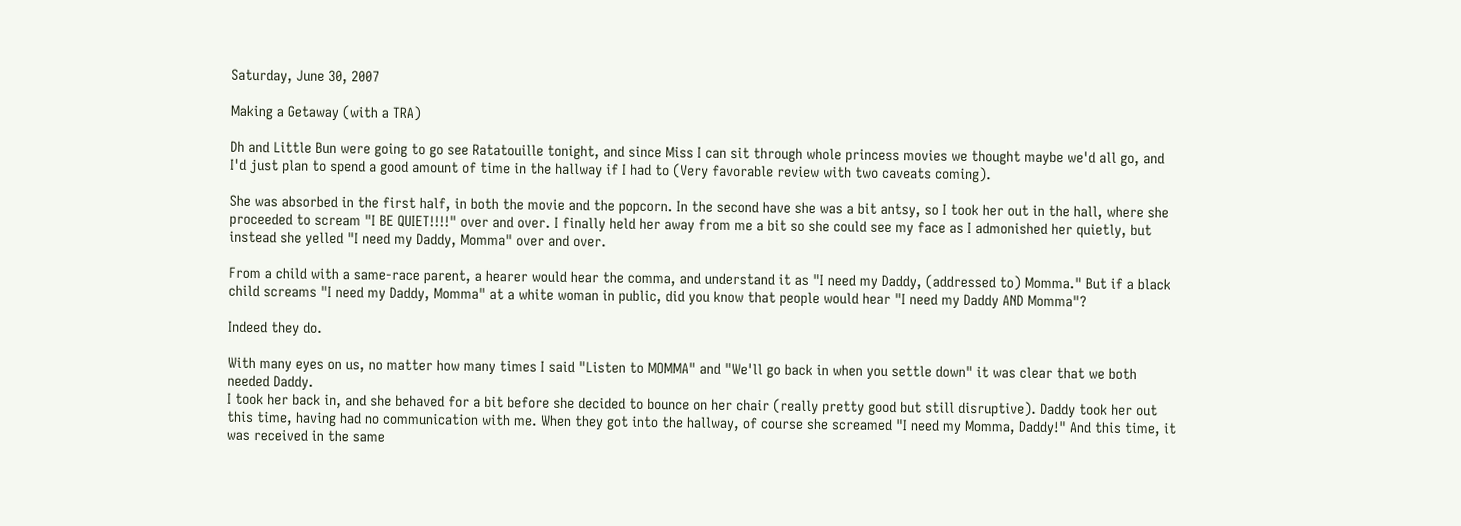Saturday, June 30, 2007

Making a Getaway (with a TRA)

Dh and Little Bun were going to go see Ratatouille tonight, and since Miss I can sit through whole princess movies we thought maybe we'd all go, and I'd just plan to spend a good amount of time in the hallway if I had to (Very favorable review with two caveats coming).

She was absorbed in the first half, in both the movie and the popcorn. In the second have she was a bit antsy, so I took her out in the hall, where she proceeded to scream "I BE QUIET!!!!" over and over. I finally held her away from me a bit so she could see my face as I admonished her quietly, but instead she yelled "I need my Daddy, Momma" over and over.

From a child with a same-race parent, a hearer would hear the comma, and understand it as "I need my Daddy, (addressed to) Momma." But if a black child screams "I need my Daddy, Momma" at a white woman in public, did you know that people would hear "I need my Daddy AND Momma"?

Indeed they do.

With many eyes on us, no matter how many times I said "Listen to MOMMA" and "We'll go back in when you settle down" it was clear that we both needed Daddy.
I took her back in, and she behaved for a bit before she decided to bounce on her chair (really pretty good but still disruptive). Daddy took her out this time, having had no communication with me. When they got into the hallway, of course she screamed "I need my Momma, Daddy!" And this time, it was received in the same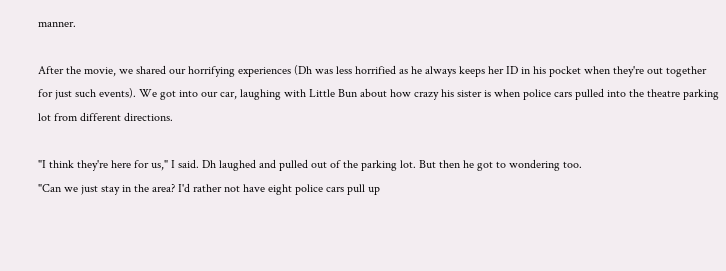manner.

After the movie, we shared our horrifying experiences (Dh was less horrified as he always keeps her ID in his pocket when they're out together for just such events). We got into our car, laughing with Little Bun about how crazy his sister is when police cars pulled into the theatre parking lot from different directions.

"I think they're here for us," I said. Dh laughed and pulled out of the parking lot. But then he got to wondering too.
"Can we just stay in the area? I'd rather not have eight police cars pull up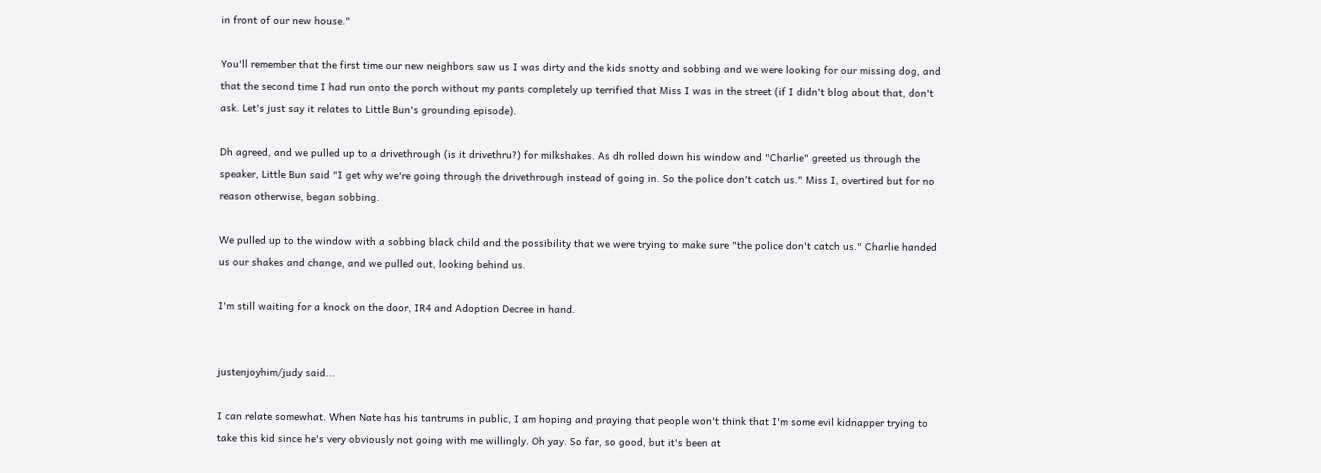in front of our new house."

You'll remember that the first time our new neighbors saw us I was dirty and the kids snotty and sobbing and we were looking for our missing dog, and that the second time I had run onto the porch without my pants completely up terrified that Miss I was in the street (if I didn't blog about that, don't ask. Let's just say it relates to Little Bun's grounding episode).

Dh agreed, and we pulled up to a drivethrough (is it drivethru?) for milkshakes. As dh rolled down his window and "Charlie" greeted us through the speaker, Little Bun said "I get why we're going through the drivethrough instead of going in. So the police don't catch us." Miss I, overtired but for no reason otherwise, began sobbing.

We pulled up to the window with a sobbing black child and the possibility that we were trying to make sure "the police don't catch us." Charlie handed us our shakes and change, and we pulled out, looking behind us.

I'm still waiting for a knock on the door, IR4 and Adoption Decree in hand.


justenjoyhim/judy said...

I can relate somewhat. When Nate has his tantrums in public, I am hoping and praying that people won't think that I'm some evil kidnapper trying to take this kid since he's very obviously not going with me willingly. Oh yay. So far, so good, but it's been at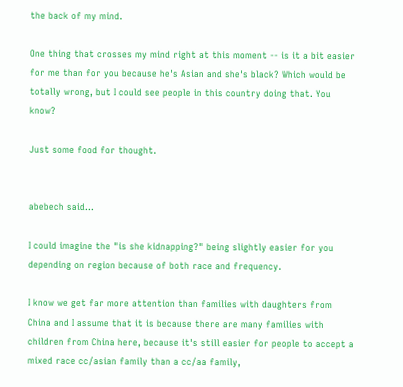the back of my mind.

One thing that crosses my mind right at this moment -- is it a bit easier for me than for you because he's Asian and she's black? Which would be totally wrong, but I could see people in this country doing that. You know?

Just some food for thought.


abebech said...

I could imagine the "is she kidnapping?" being slightly easier for you depending on region because of both race and frequency.

I know we get far more attention than families with daughters from China and I assume that it is because there are many families with children from China here, because it's still easier for people to accept a mixed race cc/asian family than a cc/aa family,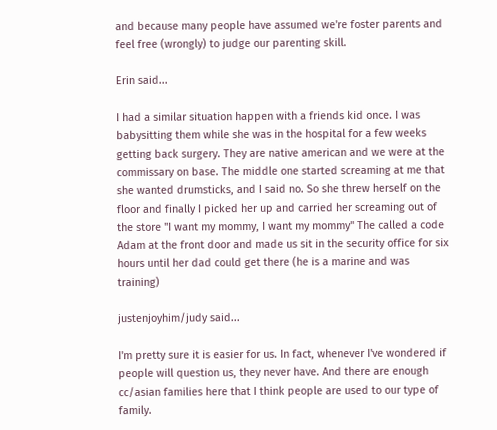and because many people have assumed we're foster parents and feel free (wrongly) to judge our parenting skill.

Erin said...

I had a similar situation happen with a friends kid once. I was babysitting them while she was in the hospital for a few weeks getting back surgery. They are native american and we were at the commissary on base. The middle one started screaming at me that she wanted drumsticks, and I said no. So she threw herself on the floor and finally I picked her up and carried her screaming out of the store "I want my mommy, I want my mommy" The called a code Adam at the front door and made us sit in the security office for six hours until her dad could get there (he is a marine and was training)

justenjoyhim/judy said...

I'm pretty sure it is easier for us. In fact, whenever I've wondered if people will question us, they never have. And there are enough cc/asian families here that I think people are used to our type of family.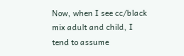Now, when I see cc/black mix adult and child, I tend to assume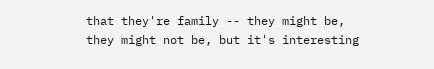that they're family -- they might be, they might not be, but it's interesting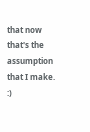that now that's the assumption that I make. :)